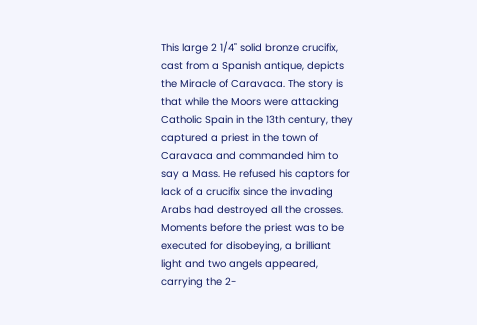This large 2 1/4" solid bronze crucifix, cast from a Spanish antique, depicts the Miracle of Caravaca. The story is that while the Moors were attacking Catholic Spain in the 13th century, they captured a priest in the town of Caravaca and commanded him to say a Mass. He refused his captors for lack of a crucifix since the invading Arabs had destroyed all the crosses. Moments before the priest was to be executed for disobeying, a brilliant light and two angels appeared, carrying the 2-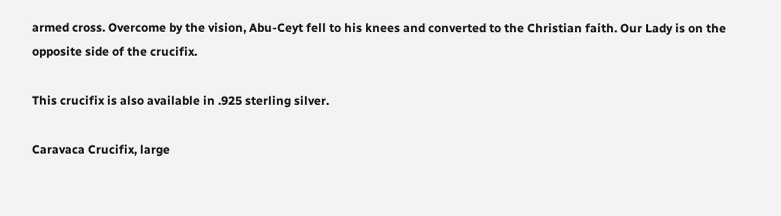armed cross. Overcome by the vision, Abu-Ceyt fell to his knees and converted to the Christian faith. Our Lady is on the opposite side of the crucifix.

This crucifix is also available in .925 sterling silver.

Caravaca Crucifix, large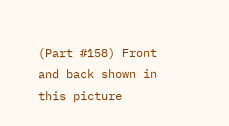(Part #158) Front and back shown in this picture